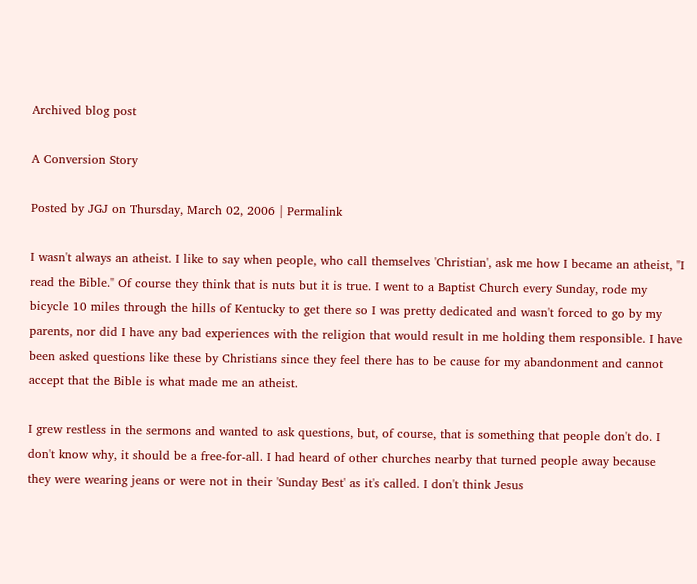Archived blog post

A Conversion Story

Posted by JGJ on Thursday, March 02, 2006 | Permalink

I wasn't always an atheist. I like to say when people, who call themselves 'Christian', ask me how I became an atheist, "I read the Bible." Of course they think that is nuts but it is true. I went to a Baptist Church every Sunday, rode my bicycle 10 miles through the hills of Kentucky to get there so I was pretty dedicated and wasn't forced to go by my parents, nor did I have any bad experiences with the religion that would result in me holding them responsible. I have been asked questions like these by Christians since they feel there has to be cause for my abandonment and cannot accept that the Bible is what made me an atheist.

I grew restless in the sermons and wanted to ask questions, but, of course, that is something that people don't do. I don't know why, it should be a free-for-all. I had heard of other churches nearby that turned people away because they were wearing jeans or were not in their 'Sunday Best' as it's called. I don't think Jesus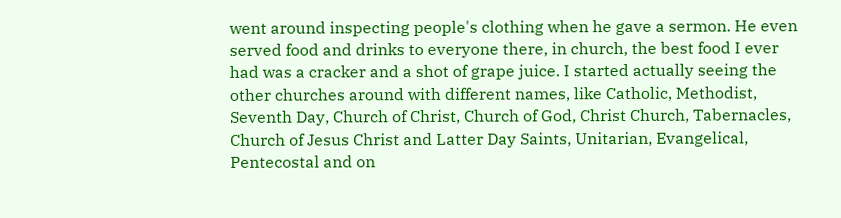went around inspecting people's clothing when he gave a sermon. He even served food and drinks to everyone there, in church, the best food I ever had was a cracker and a shot of grape juice. I started actually seeing the other churches around with different names, like Catholic, Methodist, Seventh Day, Church of Christ, Church of God, Christ Church, Tabernacles, Church of Jesus Christ and Latter Day Saints, Unitarian, Evangelical, Pentecostal and on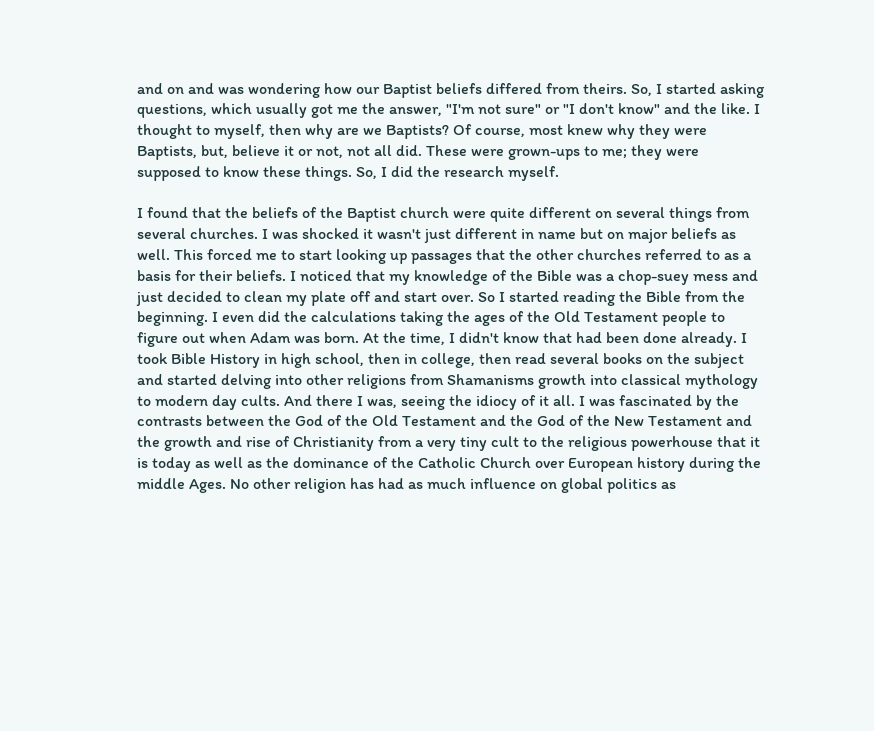and on and was wondering how our Baptist beliefs differed from theirs. So, I started asking questions, which usually got me the answer, "I'm not sure" or "I don't know" and the like. I thought to myself, then why are we Baptists? Of course, most knew why they were Baptists, but, believe it or not, not all did. These were grown-ups to me; they were supposed to know these things. So, I did the research myself.

I found that the beliefs of the Baptist church were quite different on several things from several churches. I was shocked it wasn't just different in name but on major beliefs as well. This forced me to start looking up passages that the other churches referred to as a basis for their beliefs. I noticed that my knowledge of the Bible was a chop-suey mess and just decided to clean my plate off and start over. So I started reading the Bible from the beginning. I even did the calculations taking the ages of the Old Testament people to figure out when Adam was born. At the time, I didn't know that had been done already. I took Bible History in high school, then in college, then read several books on the subject and started delving into other religions from Shamanisms growth into classical mythology to modern day cults. And there I was, seeing the idiocy of it all. I was fascinated by the contrasts between the God of the Old Testament and the God of the New Testament and the growth and rise of Christianity from a very tiny cult to the religious powerhouse that it is today as well as the dominance of the Catholic Church over European history during the middle Ages. No other religion has had as much influence on global politics as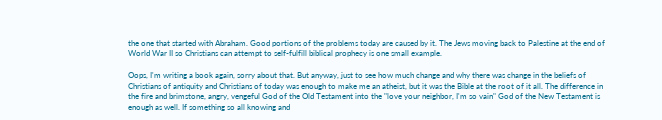the one that started with Abraham. Good portions of the problems today are caused by it. The Jews moving back to Palestine at the end of World War II so Christians can attempt to self-fulfill biblical prophecy is one small example.

Oops, I'm writing a book again, sorry about that. But anyway, just to see how much change and why there was change in the beliefs of Christians of antiquity and Christians of today was enough to make me an atheist, but it was the Bible at the root of it all. The difference in the fire and brimstone, angry, vengeful God of the Old Testament into the "love your neighbor, I'm so vain" God of the New Testament is enough as well. If something so all knowing and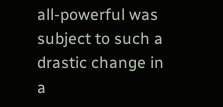all-powerful was subject to such a drastic change in a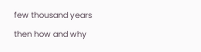few thousand years then how and why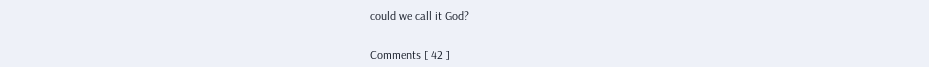could we call it God?


Comments [ 42 ]